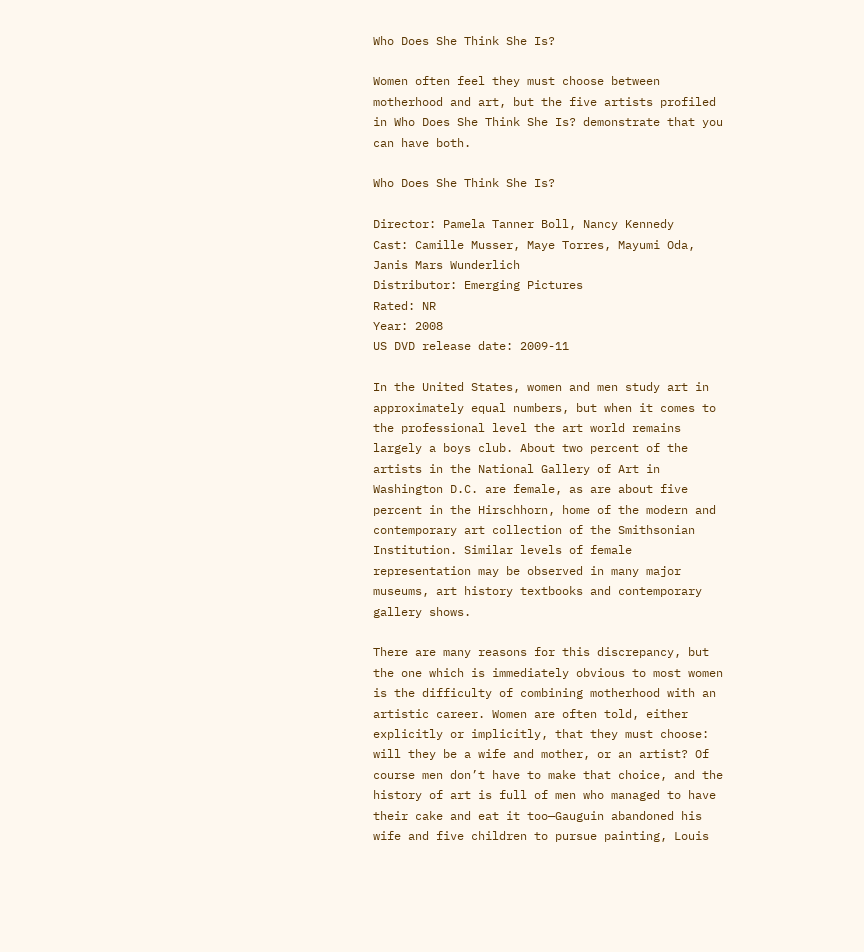Who Does She Think She Is?

Women often feel they must choose between motherhood and art, but the five artists profiled in Who Does She Think She Is? demonstrate that you can have both.

Who Does She Think She Is?

Director: Pamela Tanner Boll, Nancy Kennedy
Cast: Camille Musser, Maye Torres, Mayumi Oda, Janis Mars Wunderlich
Distributor: Emerging Pictures
Rated: NR
Year: 2008
US DVD release date: 2009-11

In the United States, women and men study art in approximately equal numbers, but when it comes to the professional level the art world remains largely a boys club. About two percent of the artists in the National Gallery of Art in Washington D.C. are female, as are about five percent in the Hirschhorn, home of the modern and contemporary art collection of the Smithsonian Institution. Similar levels of female representation may be observed in many major museums, art history textbooks and contemporary gallery shows.

There are many reasons for this discrepancy, but the one which is immediately obvious to most women is the difficulty of combining motherhood with an artistic career. Women are often told, either explicitly or implicitly, that they must choose: will they be a wife and mother, or an artist? Of course men don’t have to make that choice, and the history of art is full of men who managed to have their cake and eat it too—Gauguin abandoned his wife and five children to pursue painting, Louis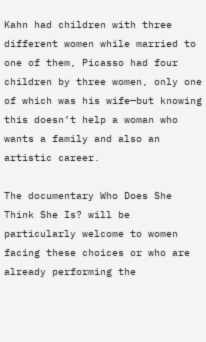Kahn had children with three different women while married to one of them, Picasso had four children by three women, only one of which was his wife—but knowing this doesn’t help a woman who wants a family and also an artistic career.

The documentary Who Does She Think She Is? will be particularly welcome to women facing these choices or who are already performing the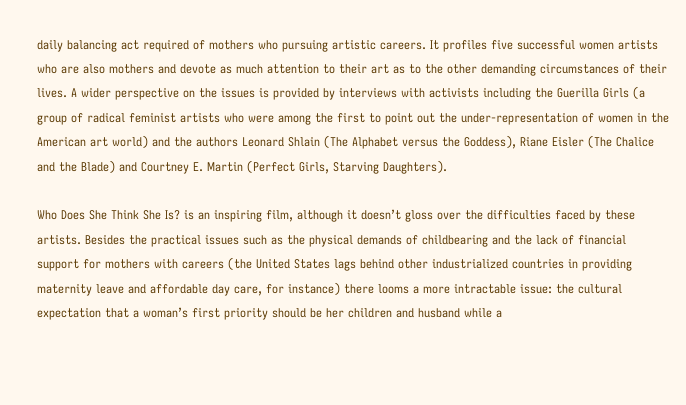daily balancing act required of mothers who pursuing artistic careers. It profiles five successful women artists who are also mothers and devote as much attention to their art as to the other demanding circumstances of their lives. A wider perspective on the issues is provided by interviews with activists including the Guerilla Girls (a group of radical feminist artists who were among the first to point out the under-representation of women in the American art world) and the authors Leonard Shlain (The Alphabet versus the Goddess), Riane Eisler (The Chalice and the Blade) and Courtney E. Martin (Perfect Girls, Starving Daughters).

Who Does She Think She Is? is an inspiring film, although it doesn’t gloss over the difficulties faced by these artists. Besides the practical issues such as the physical demands of childbearing and the lack of financial support for mothers with careers (the United States lags behind other industrialized countries in providing maternity leave and affordable day care, for instance) there looms a more intractable issue: the cultural expectation that a woman’s first priority should be her children and husband while a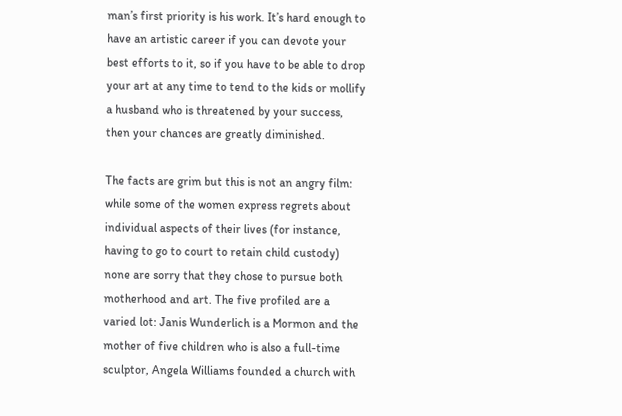man’s first priority is his work. It’s hard enough to have an artistic career if you can devote your best efforts to it, so if you have to be able to drop your art at any time to tend to the kids or mollify a husband who is threatened by your success, then your chances are greatly diminished.

The facts are grim but this is not an angry film: while some of the women express regrets about individual aspects of their lives (for instance, having to go to court to retain child custody) none are sorry that they chose to pursue both motherhood and art. The five profiled are a varied lot: Janis Wunderlich is a Mormon and the mother of five children who is also a full-time sculptor, Angela Williams founded a church with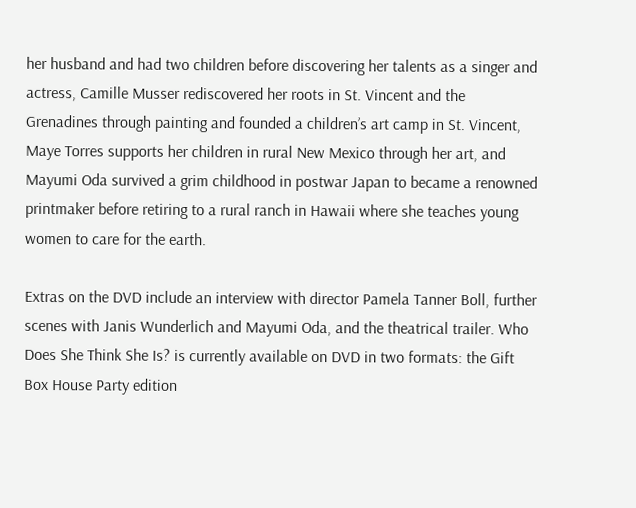her husband and had two children before discovering her talents as a singer and actress, Camille Musser rediscovered her roots in St. Vincent and the Grenadines through painting and founded a children’s art camp in St. Vincent, Maye Torres supports her children in rural New Mexico through her art, and Mayumi Oda survived a grim childhood in postwar Japan to became a renowned printmaker before retiring to a rural ranch in Hawaii where she teaches young women to care for the earth.

Extras on the DVD include an interview with director Pamela Tanner Boll, further scenes with Janis Wunderlich and Mayumi Oda, and the theatrical trailer. Who Does She Think She Is? is currently available on DVD in two formats: the Gift Box House Party edition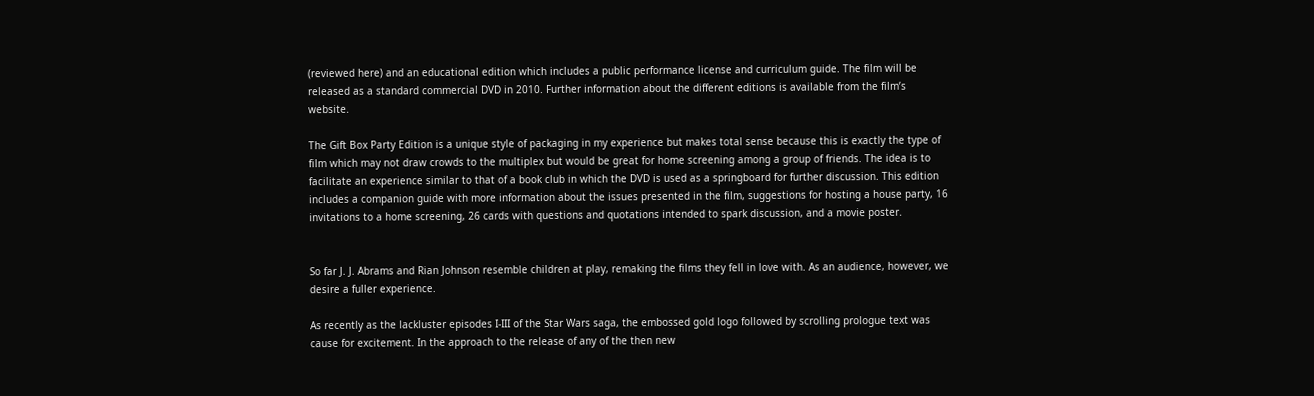(reviewed here) and an educational edition which includes a public performance license and curriculum guide. The film will be released as a standard commercial DVD in 2010. Further information about the different editions is available from the film’s website.

The Gift Box Party Edition is a unique style of packaging in my experience but makes total sense because this is exactly the type of film which may not draw crowds to the multiplex but would be great for home screening among a group of friends. The idea is to facilitate an experience similar to that of a book club in which the DVD is used as a springboard for further discussion. This edition includes a companion guide with more information about the issues presented in the film, suggestions for hosting a house party, 16 invitations to a home screening, 26 cards with questions and quotations intended to spark discussion, and a movie poster.


So far J. J. Abrams and Rian Johnson resemble children at play, remaking the films they fell in love with. As an audience, however, we desire a fuller experience.

As recently as the lackluster episodes I-III of the Star Wars saga, the embossed gold logo followed by scrolling prologue text was cause for excitement. In the approach to the release of any of the then new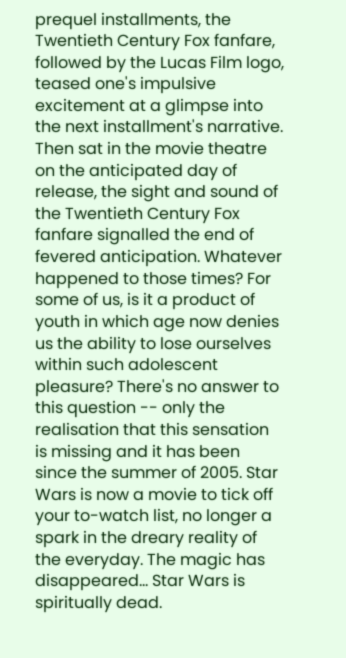prequel installments, the Twentieth Century Fox fanfare, followed by the Lucas Film logo, teased one's impulsive excitement at a glimpse into the next installment's narrative. Then sat in the movie theatre on the anticipated day of release, the sight and sound of the Twentieth Century Fox fanfare signalled the end of fevered anticipation. Whatever happened to those times? For some of us, is it a product of youth in which age now denies us the ability to lose ourselves within such adolescent pleasure? There's no answer to this question -- only the realisation that this sensation is missing and it has been since the summer of 2005. Star Wars is now a movie to tick off your to-watch list, no longer a spark in the dreary reality of the everyday. The magic has disappeared… Star Wars is spiritually dead.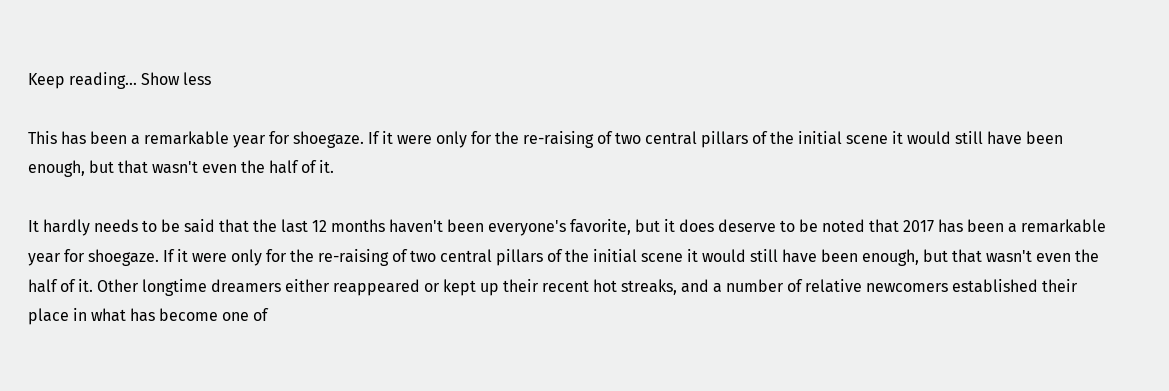Keep reading... Show less

This has been a remarkable year for shoegaze. If it were only for the re-raising of two central pillars of the initial scene it would still have been enough, but that wasn't even the half of it.

It hardly needs to be said that the last 12 months haven't been everyone's favorite, but it does deserve to be noted that 2017 has been a remarkable year for shoegaze. If it were only for the re-raising of two central pillars of the initial scene it would still have been enough, but that wasn't even the half of it. Other longtime dreamers either reappeared or kept up their recent hot streaks, and a number of relative newcomers established their place in what has become one of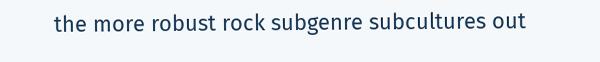the more robust rock subgenre subcultures out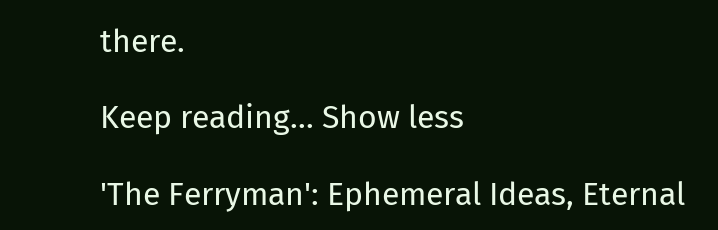there.

Keep reading... Show less

'The Ferryman': Ephemeral Ideas, Eternal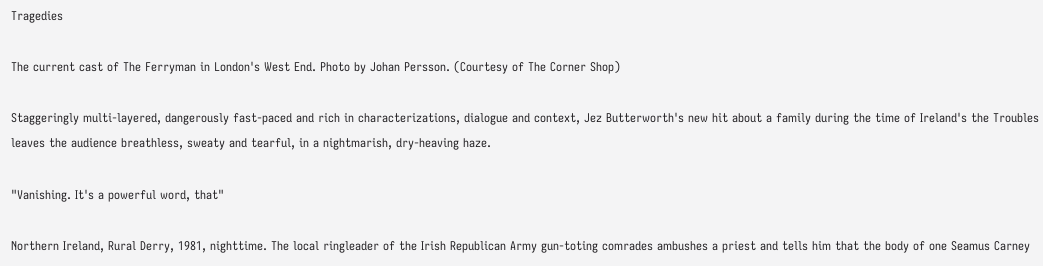Tragedies

The current cast of The Ferryman in London's West End. Photo by Johan Persson. (Courtesy of The Corner Shop)

Staggeringly multi-layered, dangerously fast-paced and rich in characterizations, dialogue and context, Jez Butterworth's new hit about a family during the time of Ireland's the Troubles leaves the audience breathless, sweaty and tearful, in a nightmarish, dry-heaving haze.

"Vanishing. It's a powerful word, that"

Northern Ireland, Rural Derry, 1981, nighttime. The local ringleader of the Irish Republican Army gun-toting comrades ambushes a priest and tells him that the body of one Seamus Carney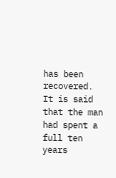has been recovered. It is said that the man had spent a full ten years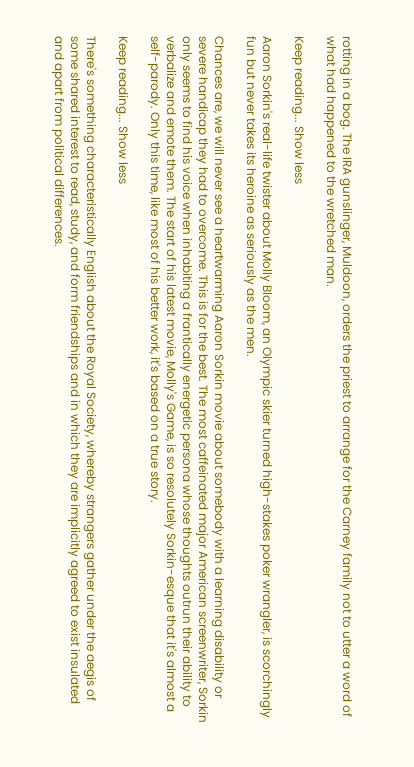rotting in a bog. The IRA gunslinger, Muldoon, orders the priest to arrange for the Carney family not to utter a word of what had happened to the wretched man.

Keep reading... Show less

Aaron Sorkin's real-life twister about Molly Bloom, an Olympic skier turned high-stakes poker wrangler, is scorchingly fun but never takes its heroine as seriously as the men.

Chances are, we will never see a heartwarming Aaron Sorkin movie about somebody with a learning disability or severe handicap they had to overcome. This is for the best. The most caffeinated major American screenwriter, Sorkin only seems to find his voice when inhabiting a frantically energetic persona whose thoughts outrun their ability to verbalize and emote them. The start of his latest movie, Molly's Game, is so resolutely Sorkin-esque that it's almost a self-parody. Only this time, like most of his better work, it's based on a true story.

Keep reading... Show less

There's something characteristically English about the Royal Society, whereby strangers gather under the aegis of some shared interest to read, study, and form friendships and in which they are implicitly agreed to exist insulated and apart from political differences.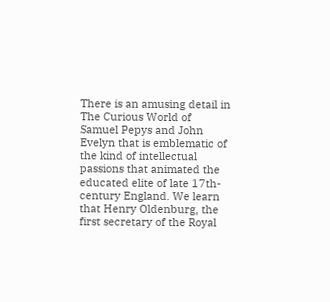There is an amusing detail in The Curious World of Samuel Pepys and John Evelyn that is emblematic of the kind of intellectual passions that animated the educated elite of late 17th-century England. We learn that Henry Oldenburg, the first secretary of the Royal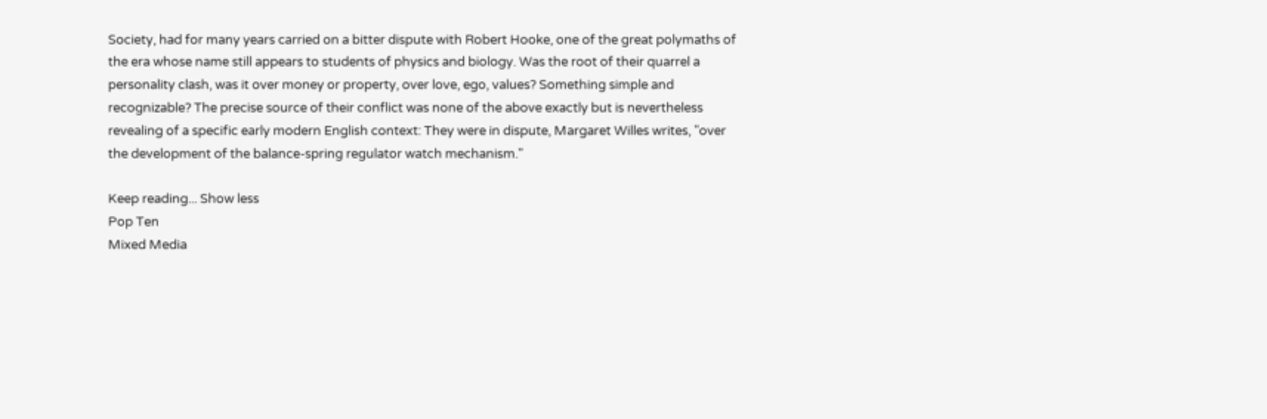Society, had for many years carried on a bitter dispute with Robert Hooke, one of the great polymaths of the era whose name still appears to students of physics and biology. Was the root of their quarrel a personality clash, was it over money or property, over love, ego, values? Something simple and recognizable? The precise source of their conflict was none of the above exactly but is nevertheless revealing of a specific early modern English context: They were in dispute, Margaret Willes writes, "over the development of the balance-spring regulator watch mechanism."

Keep reading... Show less
Pop Ten
Mixed Media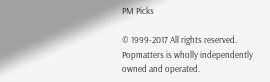PM Picks

© 1999-2017 All rights reserved.
Popmatters is wholly independently owned and operated.